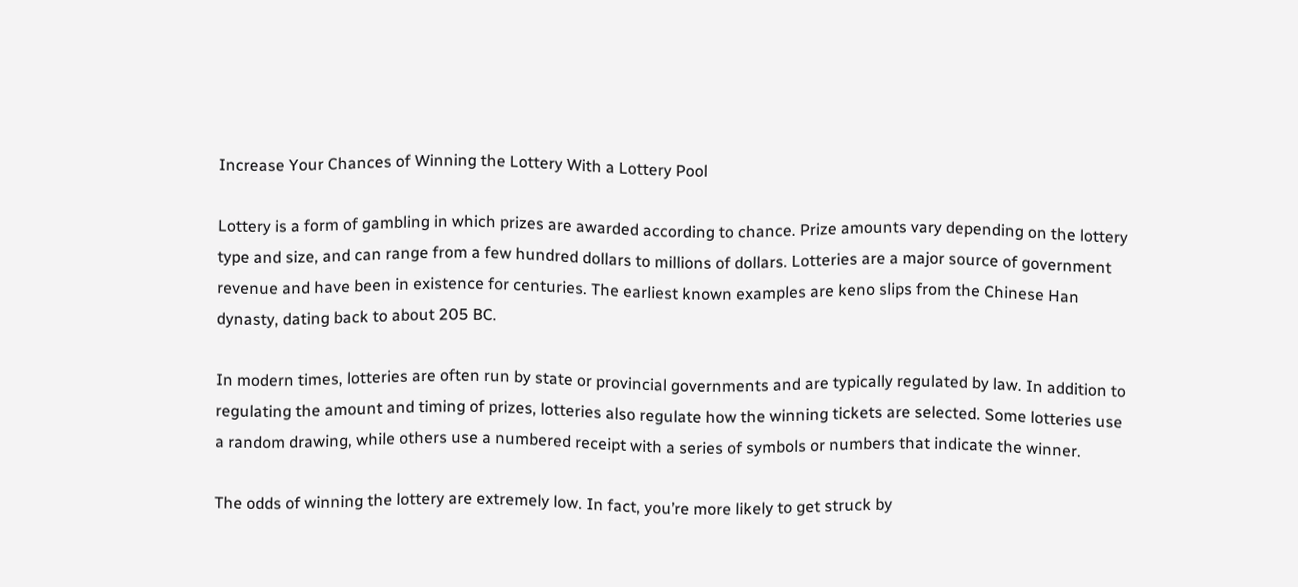Increase Your Chances of Winning the Lottery With a Lottery Pool

Lottery is a form of gambling in which prizes are awarded according to chance. Prize amounts vary depending on the lottery type and size, and can range from a few hundred dollars to millions of dollars. Lotteries are a major source of government revenue and have been in existence for centuries. The earliest known examples are keno slips from the Chinese Han dynasty, dating back to about 205 BC.

In modern times, lotteries are often run by state or provincial governments and are typically regulated by law. In addition to regulating the amount and timing of prizes, lotteries also regulate how the winning tickets are selected. Some lotteries use a random drawing, while others use a numbered receipt with a series of symbols or numbers that indicate the winner.

The odds of winning the lottery are extremely low. In fact, you’re more likely to get struck by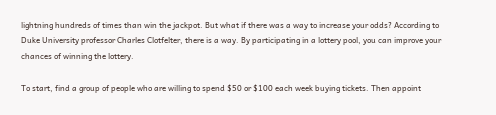lightning hundreds of times than win the jackpot. But what if there was a way to increase your odds? According to Duke University professor Charles Clotfelter, there is a way. By participating in a lottery pool, you can improve your chances of winning the lottery.

To start, find a group of people who are willing to spend $50 or $100 each week buying tickets. Then appoint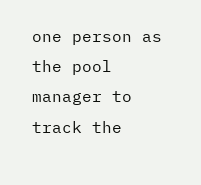one person as the pool manager to track the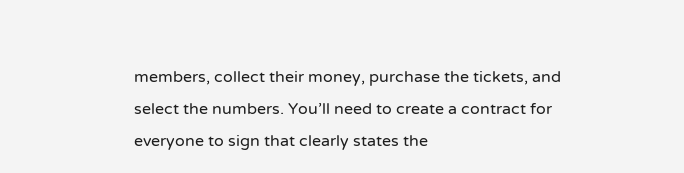members, collect their money, purchase the tickets, and select the numbers. You’ll need to create a contract for everyone to sign that clearly states the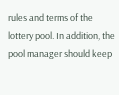rules and terms of the lottery pool. In addition, the pool manager should keep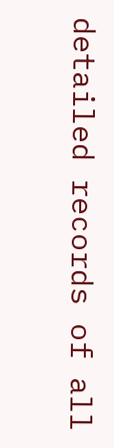detailed records of all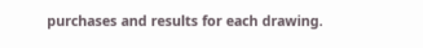purchases and results for each drawing.